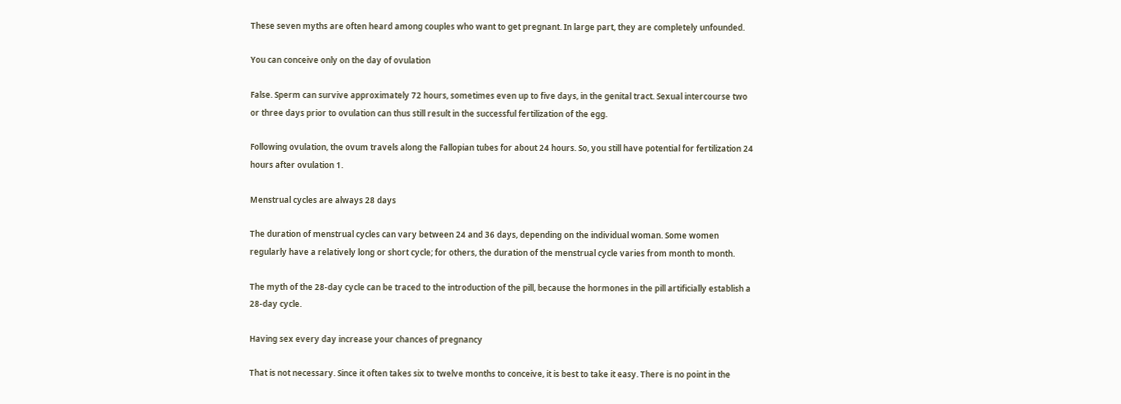These seven myths are often heard among couples who want to get pregnant. In large part, they are completely unfounded.

You can conceive only on the day of ovulation

False. Sperm can survive approximately 72 hours, sometimes even up to five days, in the genital tract. Sexual intercourse two or three days prior to ovulation can thus still result in the successful fertilization of the egg.

Following ovulation, the ovum travels along the Fallopian tubes for about 24 hours. So, you still have potential for fertilization 24 hours after ovulation 1.

Menstrual cycles are always 28 days

The duration of menstrual cycles can vary between 24 and 36 days, depending on the individual woman. Some women regularly have a relatively long or short cycle; for others, the duration of the menstrual cycle varies from month to month.

The myth of the 28-day cycle can be traced to the introduction of the pill, because the hormones in the pill artificially establish a 28-day cycle.

Having sex every day increase your chances of pregnancy

That is not necessary. Since it often takes six to twelve months to conceive, it is best to take it easy. There is no point in the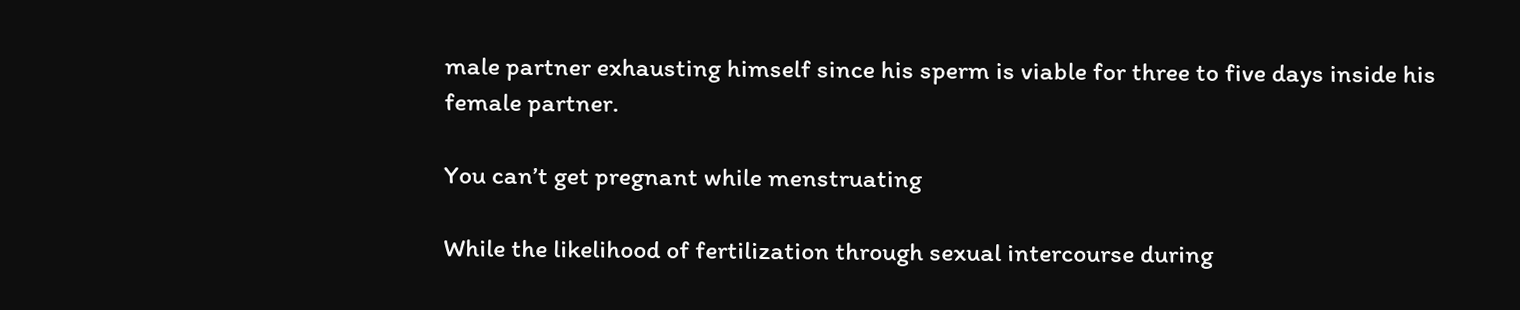male partner exhausting himself since his sperm is viable for three to five days inside his female partner.

You can’t get pregnant while menstruating

While the likelihood of fertilization through sexual intercourse during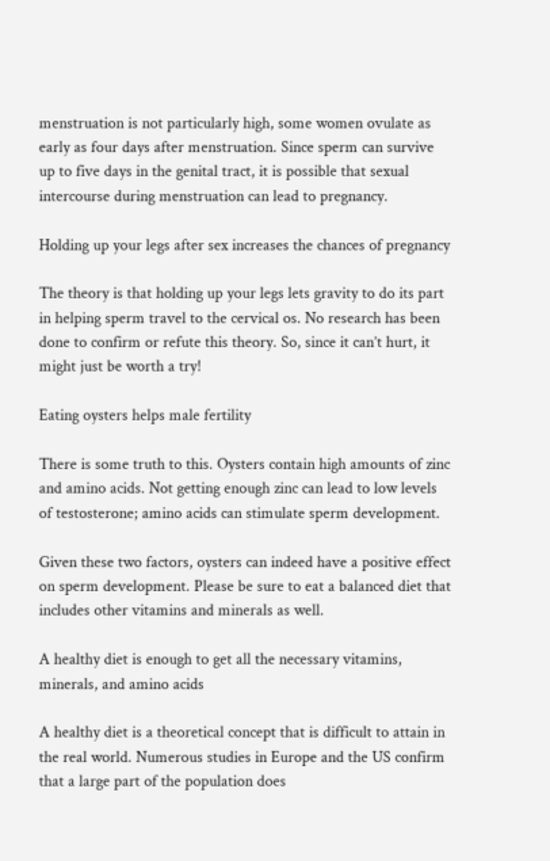menstruation is not particularly high, some women ovulate as early as four days after menstruation. Since sperm can survive up to five days in the genital tract, it is possible that sexual intercourse during menstruation can lead to pregnancy.

Holding up your legs after sex increases the chances of pregnancy

The theory is that holding up your legs lets gravity to do its part in helping sperm travel to the cervical os. No research has been done to confirm or refute this theory. So, since it can’t hurt, it might just be worth a try!

Eating oysters helps male fertility

There is some truth to this. Oysters contain high amounts of zinc and amino acids. Not getting enough zinc can lead to low levels of testosterone; amino acids can stimulate sperm development.

Given these two factors, oysters can indeed have a positive effect on sperm development. Please be sure to eat a balanced diet that includes other vitamins and minerals as well.

A healthy diet is enough to get all the necessary vitamins, minerals, and amino acids

A healthy diet is a theoretical concept that is difficult to attain in the real world. Numerous studies in Europe and the US confirm that a large part of the population does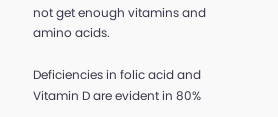not get enough vitamins and amino acids.

Deficiencies in folic acid and Vitamin D are evident in 80%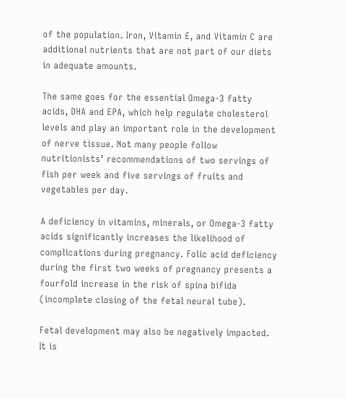of the population. Iron, Vitamin E, and Vitamin C are additional nutrients that are not part of our diets in adequate amounts.

The same goes for the essential Omega-3 fatty acids, DHA and EPA, which help regulate cholesterol levels and play an important role in the development of nerve tissue. Not many people follow nutritionists’ recommendations of two servings of fish per week and five servings of fruits and vegetables per day.

A deficiency in vitamins, minerals, or Omega-3 fatty acids significantly increases the likelihood of complications during pregnancy. Folic acid deficiency during the first two weeks of pregnancy presents a fourfold increase in the risk of spina bifida (incomplete closing of the fetal neural tube).

Fetal development may also be negatively impacted. It is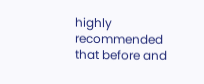highly recommended that before and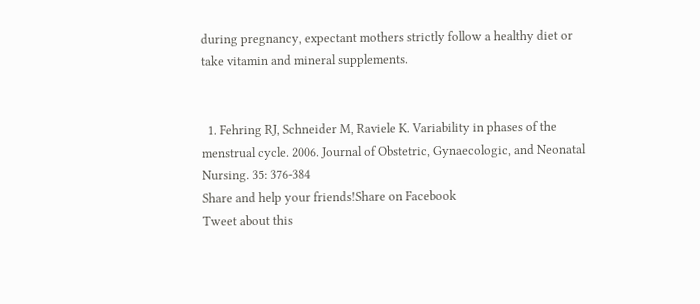during pregnancy, expectant mothers strictly follow a healthy diet or take vitamin and mineral supplements.


  1. Fehring RJ, Schneider M, Raviele K. Variability in phases of the menstrual cycle. 2006. Journal of Obstetric, Gynaecologic, and Neonatal Nursing. 35: 376-384
Share and help your friends!Share on Facebook
Tweet about this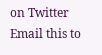on Twitter
Email this to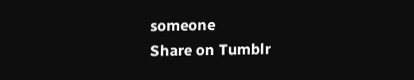someone
Share on Tumblr